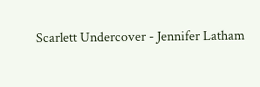Scarlett Undercover - Jennifer Latham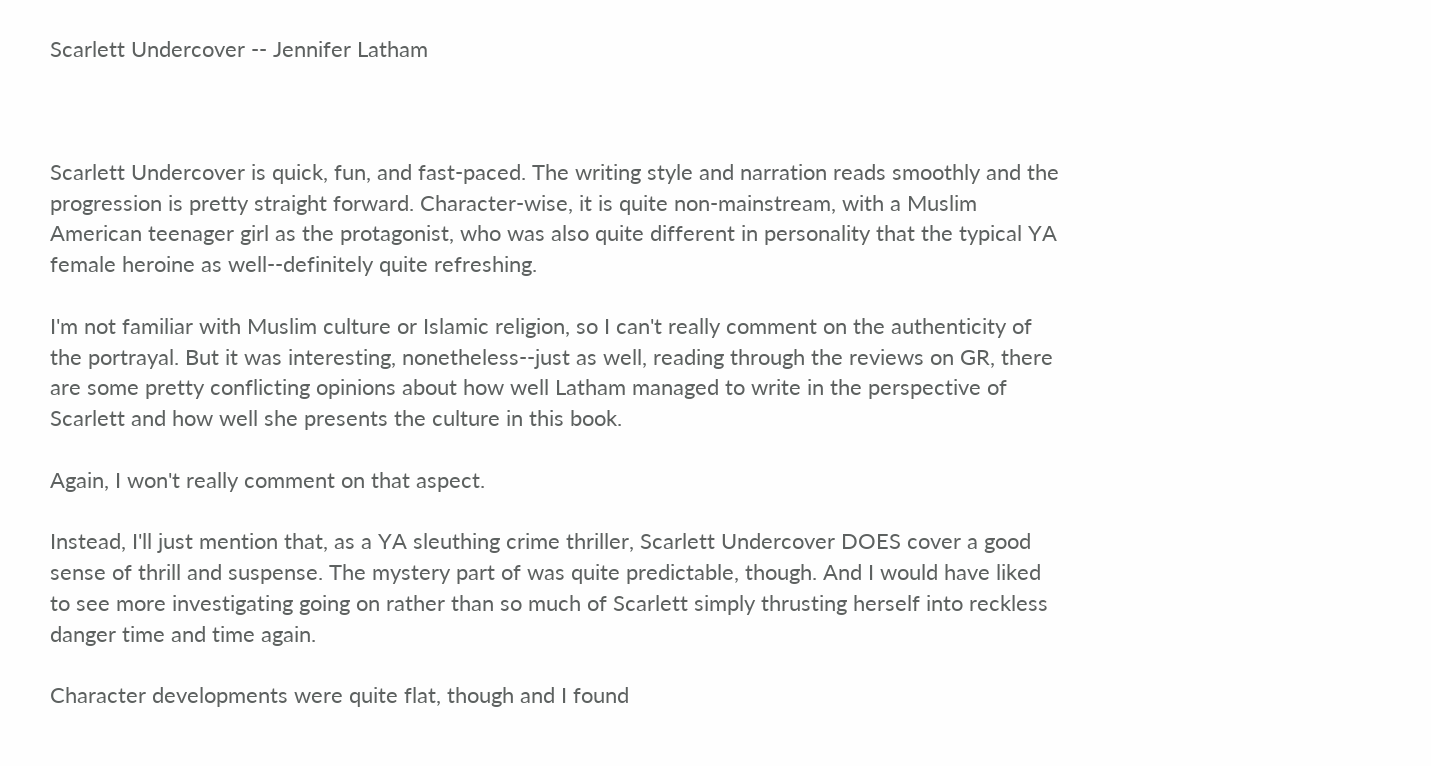Scarlett Undercover -- Jennifer Latham



Scarlett Undercover is quick, fun, and fast-paced. The writing style and narration reads smoothly and the progression is pretty straight forward. Character-wise, it is quite non-mainstream, with a Muslim American teenager girl as the protagonist, who was also quite different in personality that the typical YA female heroine as well--definitely quite refreshing.

I'm not familiar with Muslim culture or Islamic religion, so I can't really comment on the authenticity of the portrayal. But it was interesting, nonetheless--just as well, reading through the reviews on GR, there are some pretty conflicting opinions about how well Latham managed to write in the perspective of Scarlett and how well she presents the culture in this book.

Again, I won't really comment on that aspect.

Instead, I'll just mention that, as a YA sleuthing crime thriller, Scarlett Undercover DOES cover a good sense of thrill and suspense. The mystery part of was quite predictable, though. And I would have liked to see more investigating going on rather than so much of Scarlett simply thrusting herself into reckless danger time and time again.

Character developments were quite flat, though and I found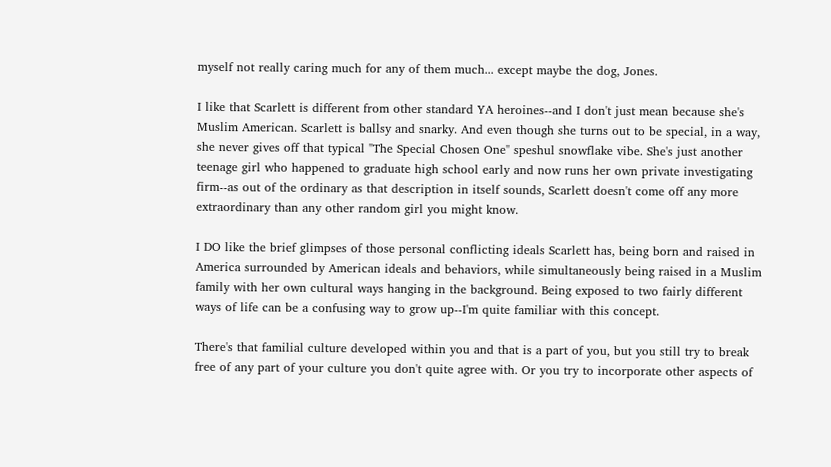myself not really caring much for any of them much... except maybe the dog, Jones.

I like that Scarlett is different from other standard YA heroines--and I don't just mean because she's Muslim American. Scarlett is ballsy and snarky. And even though she turns out to be special, in a way, she never gives off that typical "The Special Chosen One" speshul snowflake vibe. She's just another teenage girl who happened to graduate high school early and now runs her own private investigating firm--as out of the ordinary as that description in itself sounds, Scarlett doesn't come off any more extraordinary than any other random girl you might know.

I DO like the brief glimpses of those personal conflicting ideals Scarlett has, being born and raised in America surrounded by American ideals and behaviors, while simultaneously being raised in a Muslim family with her own cultural ways hanging in the background. Being exposed to two fairly different ways of life can be a confusing way to grow up--I'm quite familiar with this concept.

There's that familial culture developed within you and that is a part of you, but you still try to break free of any part of your culture you don't quite agree with. Or you try to incorporate other aspects of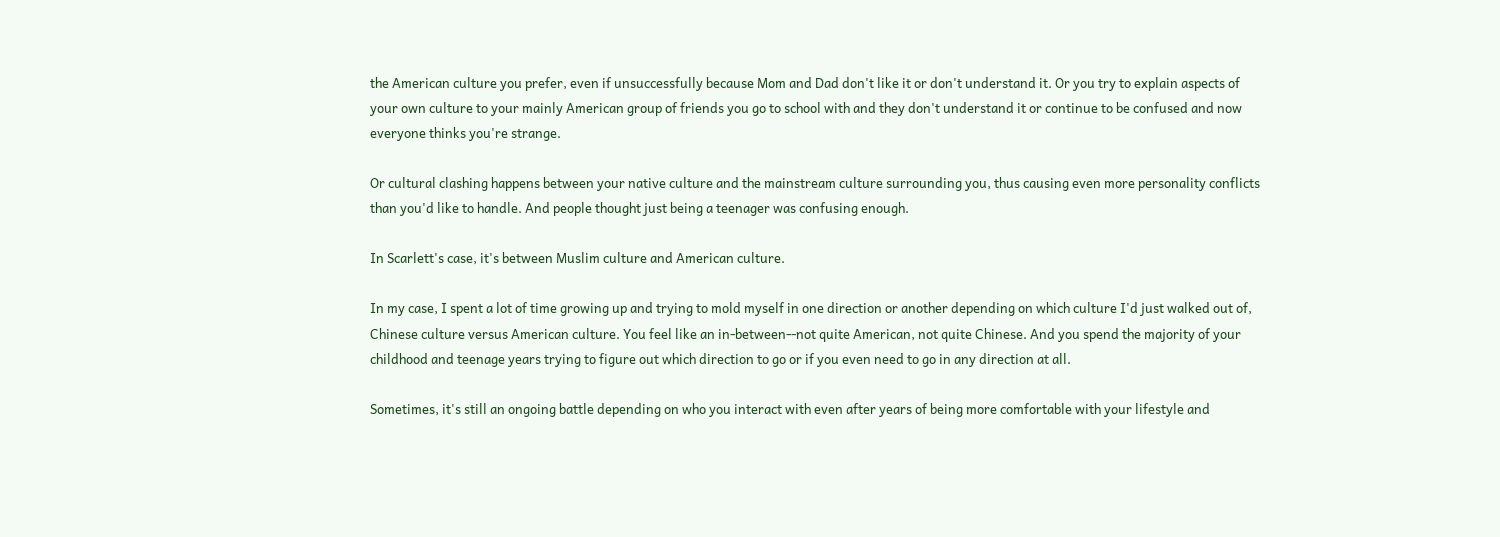the American culture you prefer, even if unsuccessfully because Mom and Dad don't like it or don't understand it. Or you try to explain aspects of your own culture to your mainly American group of friends you go to school with and they don't understand it or continue to be confused and now everyone thinks you're strange.

Or cultural clashing happens between your native culture and the mainstream culture surrounding you, thus causing even more personality conflicts than you'd like to handle. And people thought just being a teenager was confusing enough.

In Scarlett's case, it's between Muslim culture and American culture.

In my case, I spent a lot of time growing up and trying to mold myself in one direction or another depending on which culture I'd just walked out of, Chinese culture versus American culture. You feel like an in-between--not quite American, not quite Chinese. And you spend the majority of your childhood and teenage years trying to figure out which direction to go or if you even need to go in any direction at all.

Sometimes, it's still an ongoing battle depending on who you interact with even after years of being more comfortable with your lifestyle and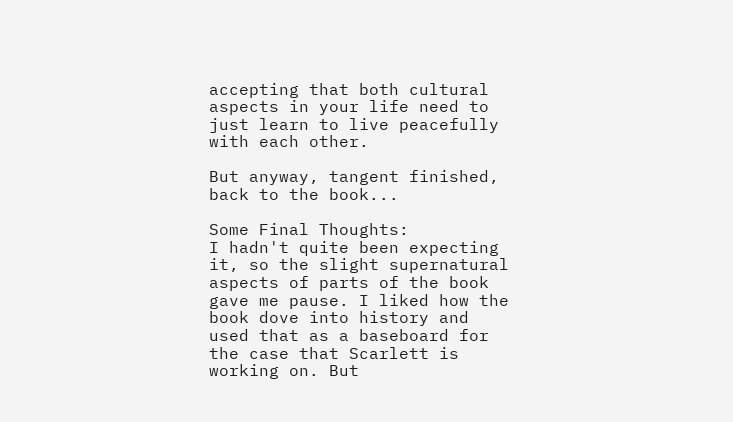accepting that both cultural aspects in your life need to just learn to live peacefully with each other.

But anyway, tangent finished, back to the book...

Some Final Thoughts:
I hadn't quite been expecting it, so the slight supernatural aspects of parts of the book gave me pause. I liked how the book dove into history and used that as a baseboard for the case that Scarlett is working on. But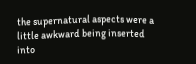the supernatural aspects were a little awkward being inserted into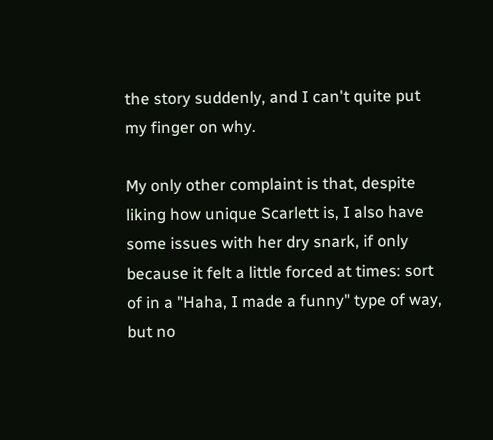the story suddenly, and I can't quite put my finger on why.

My only other complaint is that, despite liking how unique Scarlett is, I also have some issues with her dry snark, if only because it felt a little forced at times: sort of in a "Haha, I made a funny" type of way, but no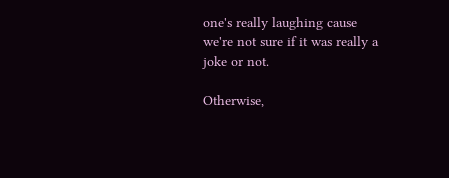one's really laughing cause we're not sure if it was really a joke or not.

Otherwise,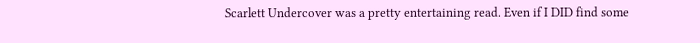Scarlett Undercover was a pretty entertaining read. Even if I DID find some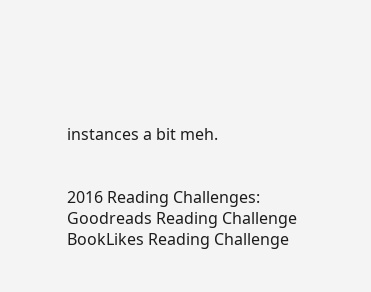instances a bit meh.


2016 Reading Challenges:
Goodreads Reading Challenge
BookLikes Reading Challenge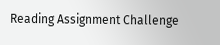Reading Assignment Challenge